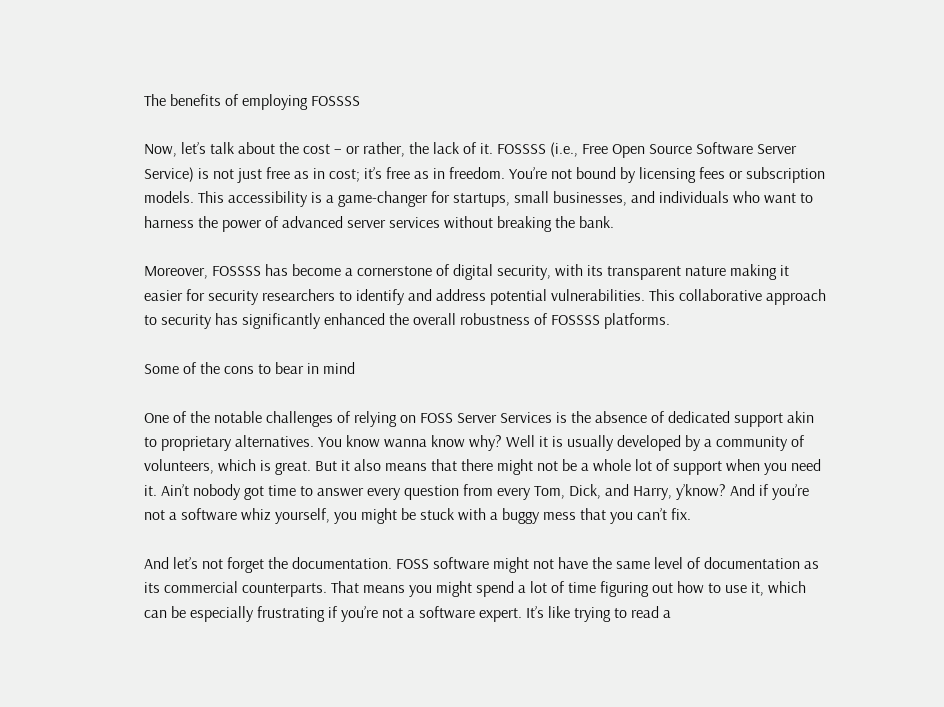The benefits of employing FOSSSS

Now, let’s talk about the cost – or rather, the lack of it. FOSSSS (i.e., Free Open Source Software Server Service) is not just free as in cost; it’s free as in freedom. You’re not bound by licensing fees or subscription models. This accessibility is a game-changer for startups, small businesses, and individuals who want to harness the power of advanced server services without breaking the bank.

Moreover, FOSSSS has become a cornerstone of digital security, with its transparent nature making it easier for security researchers to identify and address potential vulnerabilities. This collaborative approach to security has significantly enhanced the overall robustness of FOSSSS platforms.

Some of the cons to bear in mind

One of the notable challenges of relying on FOSS Server Services is the absence of dedicated support akin to proprietary alternatives. You know wanna know why? Well it is usually developed by a community of volunteers, which is great. But it also means that there might not be a whole lot of support when you need it. Ain’t nobody got time to answer every question from every Tom, Dick, and Harry, y’know? And if you’re not a software whiz yourself, you might be stuck with a buggy mess that you can’t fix.

And let’s not forget the documentation. FOSS software might not have the same level of documentation as its commercial counterparts. That means you might spend a lot of time figuring out how to use it, which can be especially frustrating if you’re not a software expert. It’s like trying to read a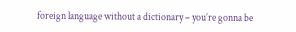foreign language without a dictionary – you’re gonna be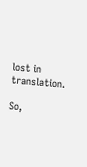lost in translation.

So,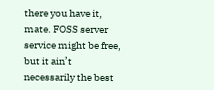there you have it, mate. FOSS server service might be free, but it ain’t necessarily the best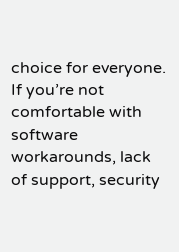choice for everyone. If you’re not comfortable with software workarounds, lack of support, security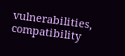vulnerabilities, compatibility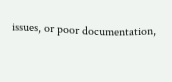issues, or poor documentation,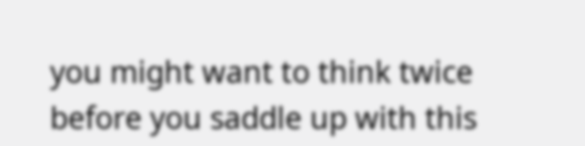you might want to think twice before you saddle up with this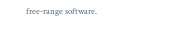free-range software.